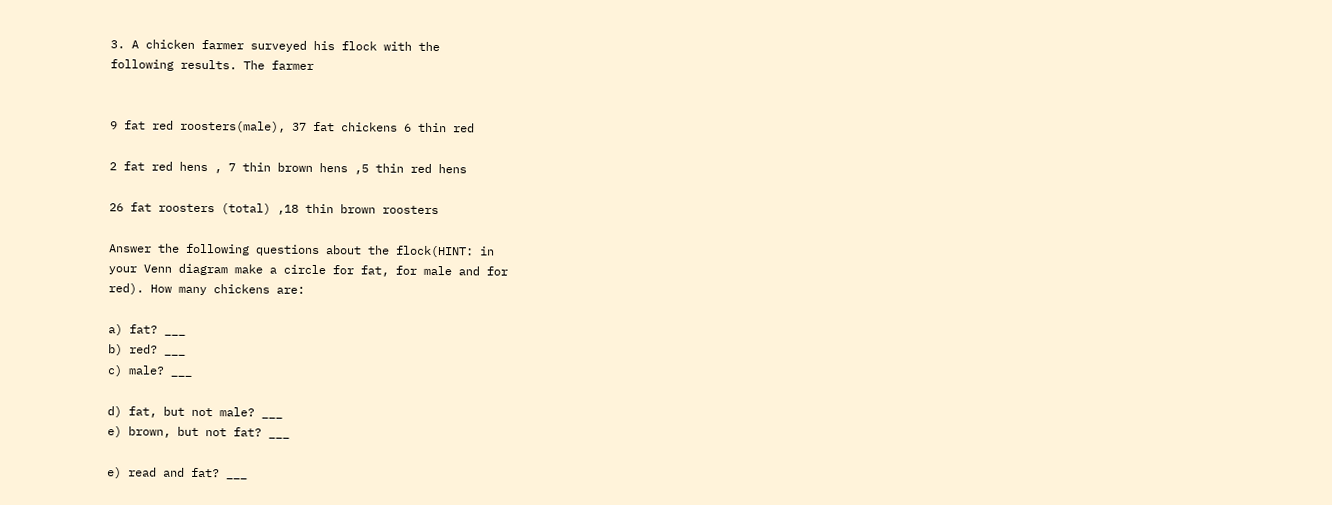3. A chicken farmer surveyed his flock with the
following results. The farmer


9 fat red roosters(male), 37 fat chickens 6 thin red

2 fat red hens , 7 thin brown hens ,5 thin red hens

26 fat roosters (total) ,18 thin brown roosters

Answer the following questions about the flock(HINT: in
your Venn diagram make a circle for fat, for male and for
red). How many chickens are:

a) fat? ___
b) red? ___
c) male? ___

d) fat, but not male? ___
e) brown, but not fat? ___

e) read and fat? ___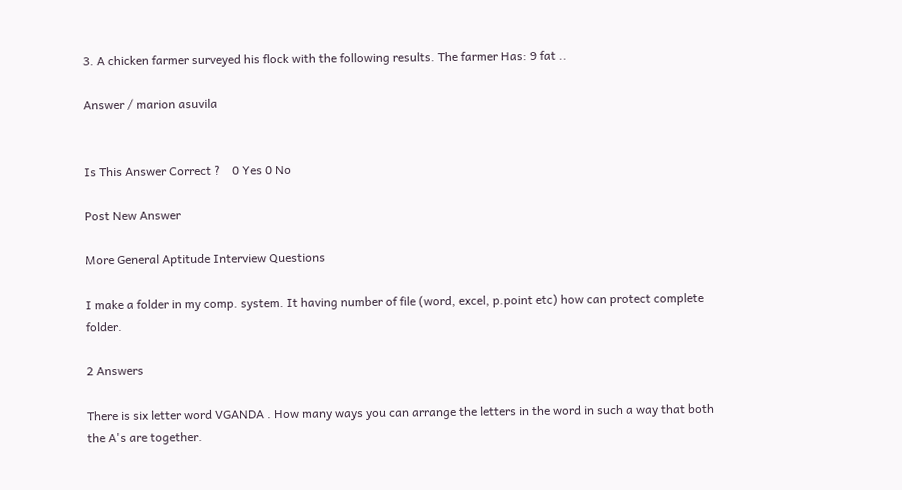3. A chicken farmer surveyed his flock with the following results. The farmer Has: 9 fat ..

Answer / marion asuvila


Is This Answer Correct ?    0 Yes 0 No

Post New Answer

More General Aptitude Interview Questions

I make a folder in my comp. system. It having number of file (word, excel, p.point etc) how can protect complete folder.

2 Answers

There is six letter word VGANDA . How many ways you can arrange the letters in the word in such a way that both the A's are together.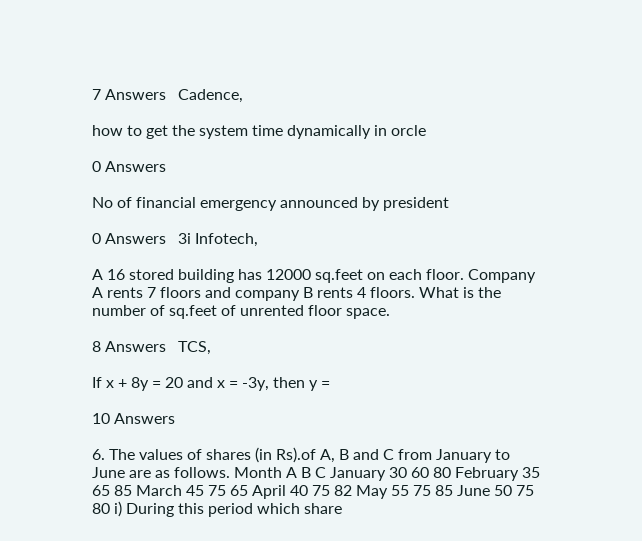7 Answers   Cadence,

how to get the system time dynamically in orcle

0 Answers

No of financial emergency announced by president

0 Answers   3i Infotech,

A 16 stored building has 12000 sq.feet on each floor. Company A rents 7 floors and company B rents 4 floors. What is the number of sq.feet of unrented floor space.

8 Answers   TCS,

If x + 8y = 20 and x = -3y, then y =

10 Answers

6. The values of shares (in Rs).of A, B and C from January to June are as follows. Month A B C January 30 60 80 February 35 65 85 March 45 75 65 April 40 75 82 May 55 75 85 June 50 75 80 i) During this period which share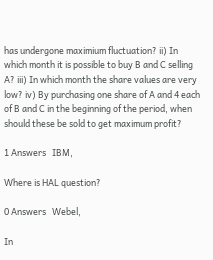has undergone maximium fluctuation? ii) In which month it is possible to buy B and C selling A? iii) In which month the share values are very low? iv) By purchasing one share of A and 4 each of B and C in the beginning of the period, when should these be sold to get maximum profit?

1 Answers   IBM,

Where is HAL question?

0 Answers   Webel,

In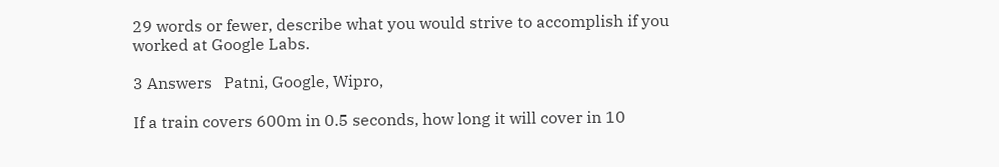29 words or fewer, describe what you would strive to accomplish if you worked at Google Labs.

3 Answers   Patni, Google, Wipro,

If a train covers 600m in 0.5 seconds, how long it will cover in 10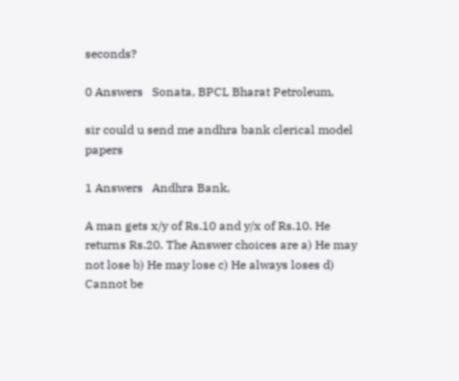seconds?

0 Answers   Sonata, BPCL Bharat Petroleum,

sir could u send me andhra bank clerical model papers

1 Answers   Andhra Bank,

A man gets x/y of Rs.10 and y/x of Rs.10. He returns Rs.20. The Answer choices are a) He may not lose b) He may lose c) He always loses d) Cannot be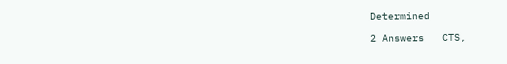Determined

2 Answers   CTS,